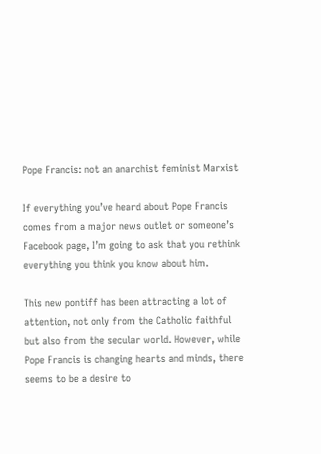Pope Francis: not an anarchist feminist Marxist

If everything you’ve heard about Pope Francis comes from a major news outlet or someone’s Facebook page, I’m going to ask that you rethink everything you think you know about him.

This new pontiff has been attracting a lot of attention, not only from the Catholic faithful but also from the secular world. However, while Pope Francis is changing hearts and minds, there seems to be a desire to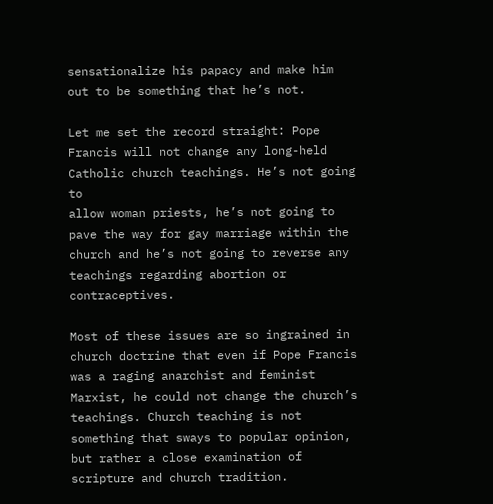sensationalize his papacy and make him out to be something that he’s not.

Let me set the record straight: Pope Francis will not change any long-held Catholic church teachings. He’s not going to
allow woman priests, he’s not going to pave the way for gay marriage within the church and he’s not going to reverse any teachings regarding abortion or contraceptives.

Most of these issues are so ingrained in church doctrine that even if Pope Francis was a raging anarchist and feminist Marxist, he could not change the church’s teachings. Church teaching is not something that sways to popular opinion, but rather a close examination of scripture and church tradition.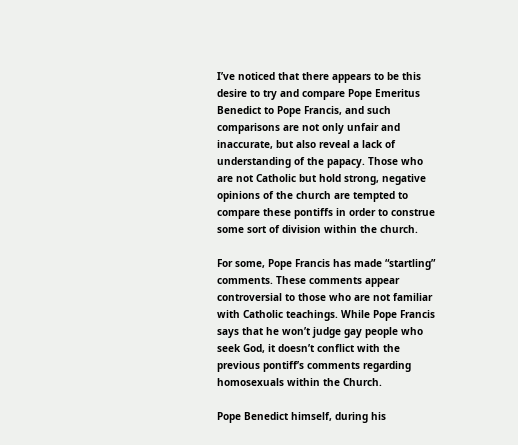I’ve noticed that there appears to be this desire to try and compare Pope Emeritus Benedict to Pope Francis, and such comparisons are not only unfair and inaccurate, but also reveal a lack of understanding of the papacy. Those who are not Catholic but hold strong, negative opinions of the church are tempted to compare these pontiffs in order to construe some sort of division within the church.

For some, Pope Francis has made “startling” comments. These comments appear controversial to those who are not familiar with Catholic teachings. While Pope Francis says that he won’t judge gay people who seek God, it doesn’t conflict with the previous pontiff’s comments regarding homosexuals within the Church.

Pope Benedict himself, during his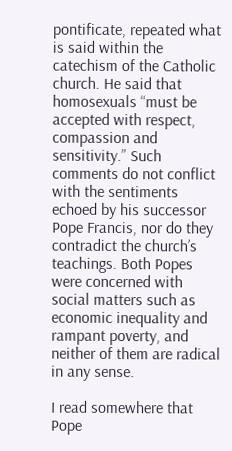pontificate, repeated what is said within the catechism of the Catholic church. He said that homosexuals “must be accepted with respect, compassion and sensitivity.” Such comments do not conflict with the sentiments echoed by his successor Pope Francis, nor do they contradict the church’s teachings. Both Popes were concerned with social matters such as economic inequality and rampant poverty, and neither of them are radical in any sense.

I read somewhere that Pope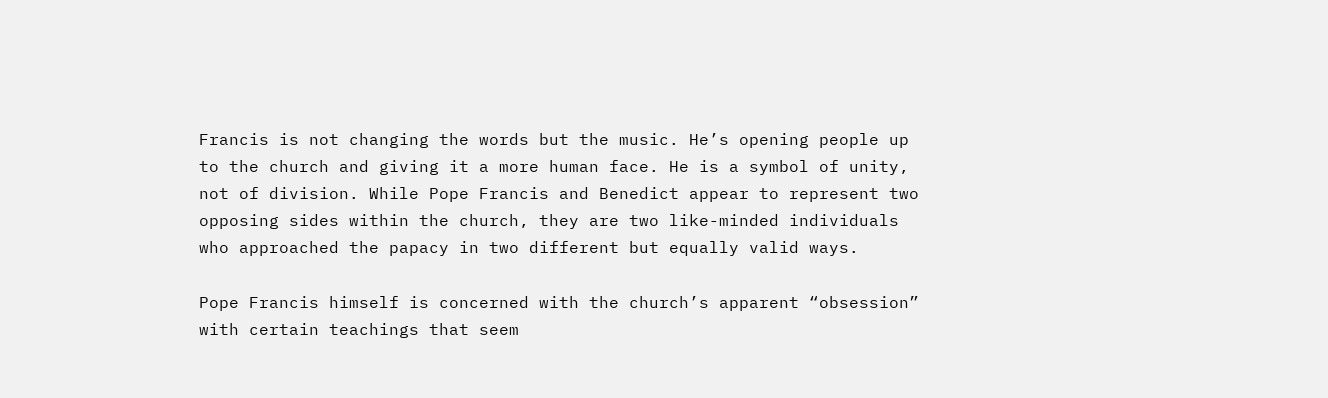Francis is not changing the words but the music. He’s opening people up to the church and giving it a more human face. He is a symbol of unity, not of division. While Pope Francis and Benedict appear to represent two opposing sides within the church, they are two like-minded individuals who approached the papacy in two different but equally valid ways.

Pope Francis himself is concerned with the church’s apparent “obsession” with certain teachings that seem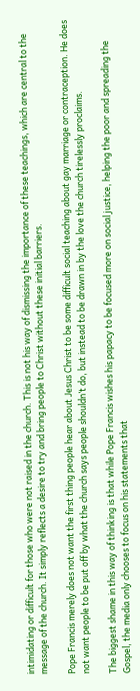intimidating or difficult for those who were not raised in the church. This is not his way of dismissing the importance of these teachings, which are central to the message of the church. It simply reflects a desire to try and bring people to Christ without these initial barriers.

Pope Francis merely does not want the first thing people hear about Jesus Christ to be some difficult social teaching about gay marriage or contraception. He does not want people to be put off by what the church says people shouldn’t do, but instead to be drawn in by the love the church tirelessly proclaims.

The biggest shame in this way of thinking is that while Pope Francis wishes his papacy to be focused more on social justice, helping the poor and spreading the Gospel, the media only chooses to focus on his statements that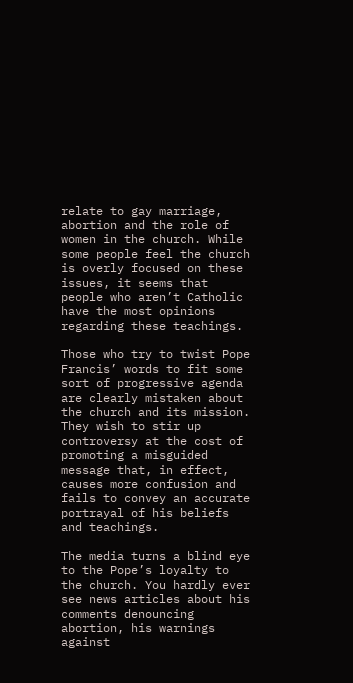relate to gay marriage, abortion and the role of women in the church. While some people feel the church is overly focused on these issues, it seems that people who aren’t Catholic have the most opinions regarding these teachings.

Those who try to twist Pope Francis’ words to fit some sort of progressive agenda are clearly mistaken about the church and its mission. They wish to stir up controversy at the cost of promoting a misguided message that, in effect, causes more confusion and fails to convey an accurate portrayal of his beliefs
and teachings.

The media turns a blind eye to the Pope’s loyalty to the church. You hardly ever see news articles about his comments denouncing abortion, his warnings against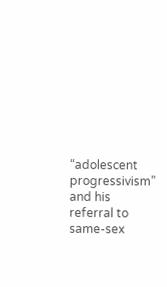“adolescent progressivism” and his referral to same-sex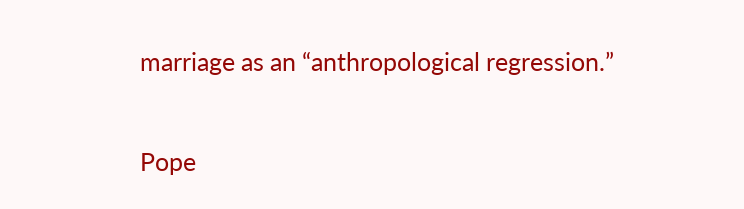marriage as an “anthropological regression.”

Pope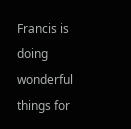Francis is doing wonderful things for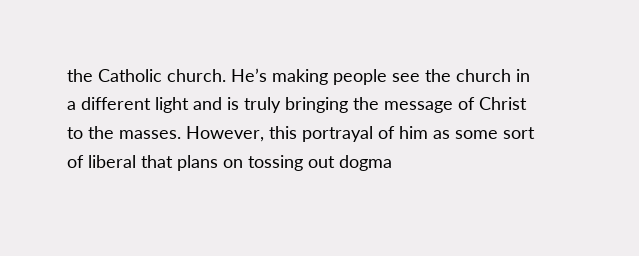the Catholic church. He’s making people see the church in a different light and is truly bringing the message of Christ to the masses. However, this portrayal of him as some sort of liberal that plans on tossing out dogma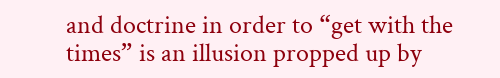and doctrine in order to “get with the times” is an illusion propped up by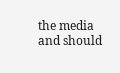the media and should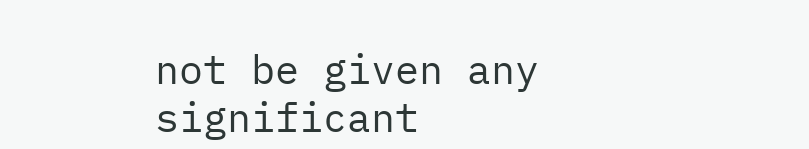not be given any significant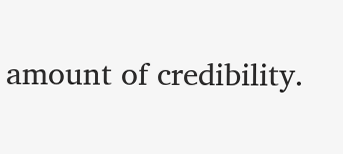amount of credibility.